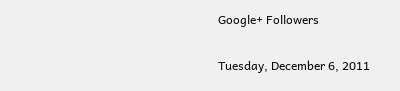Google+ Followers

Tuesday, December 6, 2011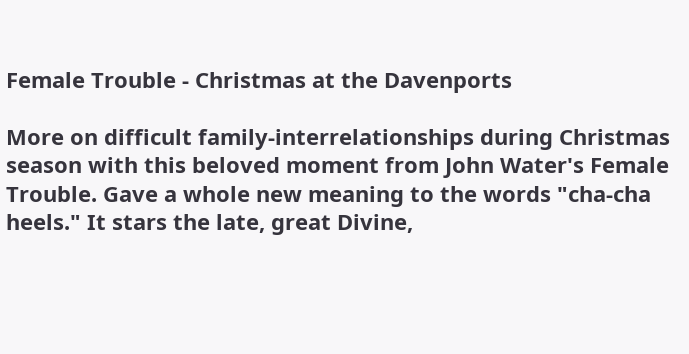Female Trouble - Christmas at the Davenports

More on difficult family-interrelationships during Christmas season with this beloved moment from John Water's Female Trouble. Gave a whole new meaning to the words "cha-cha heels." It stars the late, great Divine,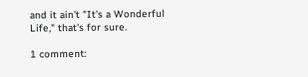and it ain't "It's a Wonderful Life," that's for sure.

1 comment: